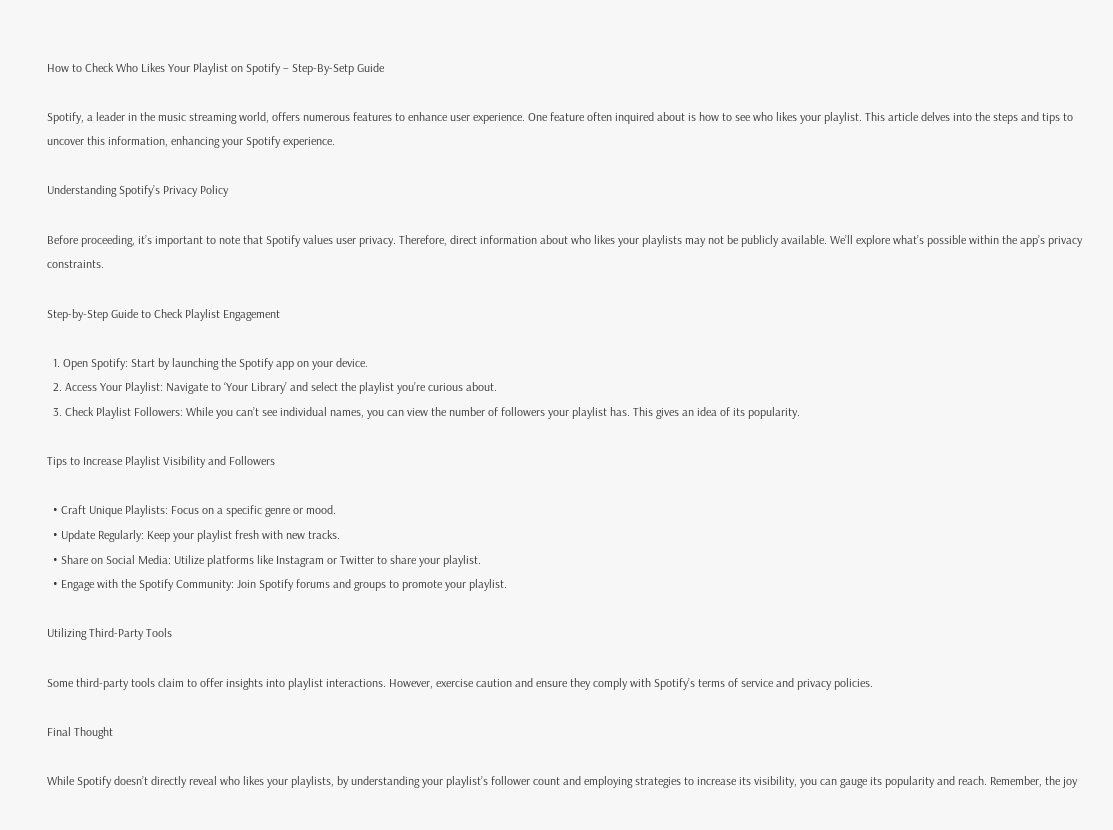How to Check Who Likes Your Playlist on Spotify – Step-By-Setp Guide

Spotify, a leader in the music streaming world, offers numerous features to enhance user experience. One feature often inquired about is how to see who likes your playlist. This article delves into the steps and tips to uncover this information, enhancing your Spotify experience.

Understanding Spotify’s Privacy Policy

Before proceeding, it’s important to note that Spotify values user privacy. Therefore, direct information about who likes your playlists may not be publicly available. We’ll explore what’s possible within the app’s privacy constraints.

Step-by-Step Guide to Check Playlist Engagement

  1. Open Spotify: Start by launching the Spotify app on your device.
  2. Access Your Playlist: Navigate to ‘Your Library’ and select the playlist you’re curious about.
  3. Check Playlist Followers: While you can’t see individual names, you can view the number of followers your playlist has. This gives an idea of its popularity.

Tips to Increase Playlist Visibility and Followers

  • Craft Unique Playlists: Focus on a specific genre or mood.
  • Update Regularly: Keep your playlist fresh with new tracks.
  • Share on Social Media: Utilize platforms like Instagram or Twitter to share your playlist.
  • Engage with the Spotify Community: Join Spotify forums and groups to promote your playlist.

Utilizing Third-Party Tools

Some third-party tools claim to offer insights into playlist interactions. However, exercise caution and ensure they comply with Spotify’s terms of service and privacy policies.

Final Thought

While Spotify doesn’t directly reveal who likes your playlists, by understanding your playlist’s follower count and employing strategies to increase its visibility, you can gauge its popularity and reach. Remember, the joy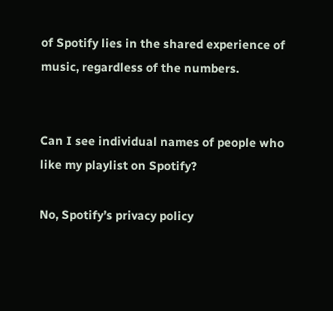of Spotify lies in the shared experience of music, regardless of the numbers.


Can I see individual names of people who like my playlist on Spotify?

No, Spotify’s privacy policy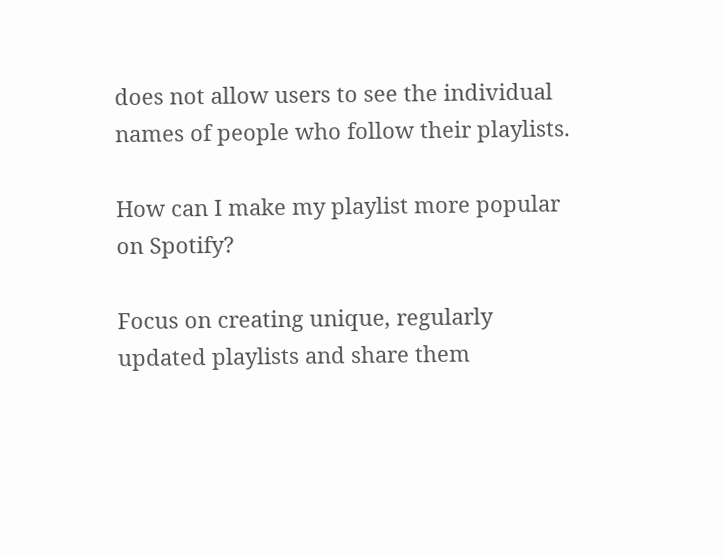does not allow users to see the individual names of people who follow their playlists.

How can I make my playlist more popular on Spotify?

Focus on creating unique, regularly updated playlists and share them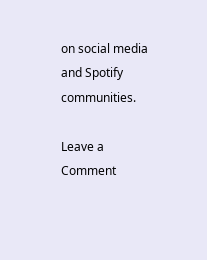on social media and Spotify communities.

Leave a Comment